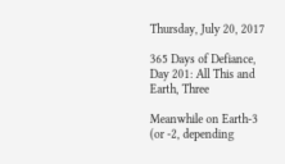Thursday, July 20, 2017

365 Days of Defiance, Day 201: All This and Earth, Three

Meanwhile on Earth-3 (or -2, depending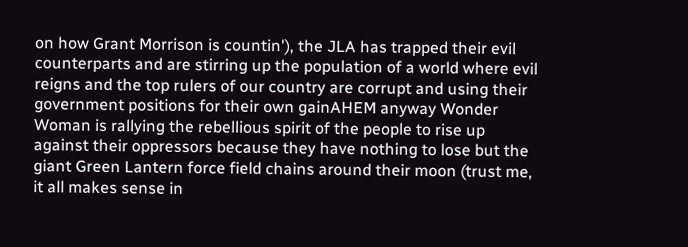on how Grant Morrison is countin'), the JLA has trapped their evil counterparts and are stirring up the population of a world where evil reigns and the top rulers of our country are corrupt and using their government positions for their own gainAHEM anyway Wonder Woman is rallying the rebellious spirit of the people to rise up against their oppressors because they have nothing to lose but the giant Green Lantern force field chains around their moon (trust me, it all makes sense in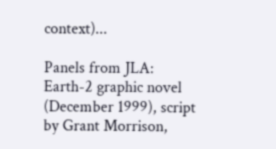context)...

Panels from JLA: Earth-2 graphic novel (December 1999), script by Grant Morrison,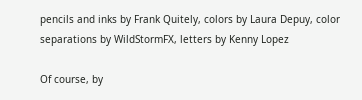pencils and inks by Frank Quitely, colors by Laura Depuy, color separations by WildStormFX, letters by Kenny Lopez

Of course, by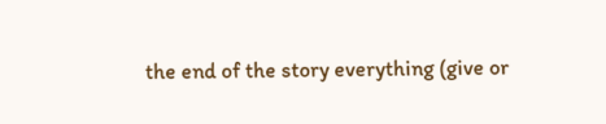the end of the story everything (give or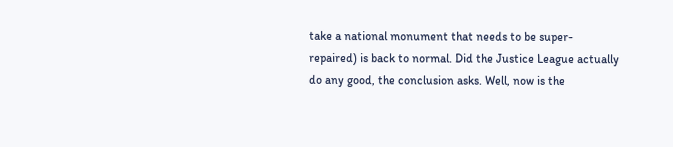take a national monument that needs to be super-repaired) is back to normal. Did the Justice League actually do any good, the conclusion asks. Well, now is the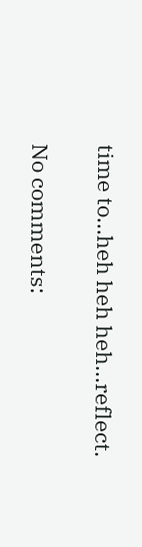time to...heh heh heh...reflect.

No comments: